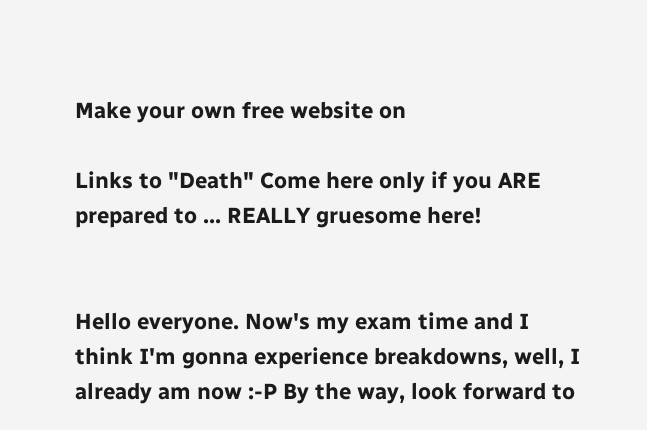Make your own free website on

Links to "Death" Come here only if you ARE prepared to ... REALLY gruesome here!


Hello everyone. Now's my exam time and I think I'm gonna experience breakdowns, well, I already am now :-P By the way, look forward to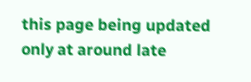this page being updated only at around late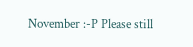November :-P Please still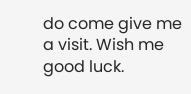do come give me a visit. Wish me good luck.